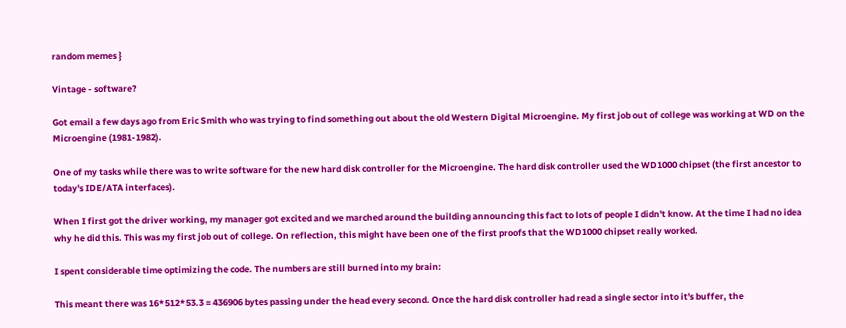random memes }

Vintage - software?

Got email a few days ago from Eric Smith who was trying to find something out about the old Western Digital Microengine. My first job out of college was working at WD on the Microengine (1981-1982).

One of my tasks while there was to write software for the new hard disk controller for the Microengine. The hard disk controller used the WD1000 chipset (the first ancestor to today's IDE/ATA interfaces).

When I first got the driver working, my manager got excited and we marched around the building announcing this fact to lots of people I didn't know. At the time I had no idea why he did this. This was my first job out of college. On reflection, this might have been one of the first proofs that the WD1000 chipset really worked.

I spent considerable time optimizing the code. The numbers are still burned into my brain:

This meant there was 16*512*53.3 = 436906 bytes passing under the head every second. Once the hard disk controller had read a single sector into it's buffer, the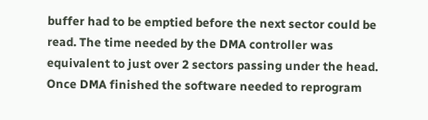buffer had to be emptied before the next sector could be read. The time needed by the DMA controller was equivalent to just over 2 sectors passing under the head. Once DMA finished the software needed to reprogram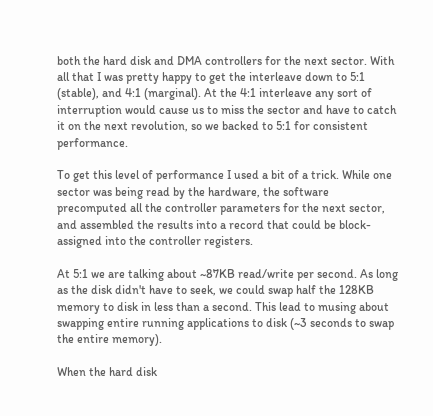both the hard disk and DMA controllers for the next sector. With all that I was pretty happy to get the interleave down to 5:1 (stable), and 4:1 (marginal). At the 4:1 interleave any sort of interruption would cause us to miss the sector and have to catch it on the next revolution, so we backed to 5:1 for consistent performance.

To get this level of performance I used a bit of a trick. While one sector was being read by the hardware, the software precomputed all the controller parameters for the next sector, and assembled the results into a record that could be block-assigned into the controller registers.

At 5:1 we are talking about ~87KB read/write per second. As long as the disk didn't have to seek, we could swap half the 128KB memory to disk in less than a second. This lead to musing about swapping entire running applications to disk (~3 seconds to swap the entire memory).

When the hard disk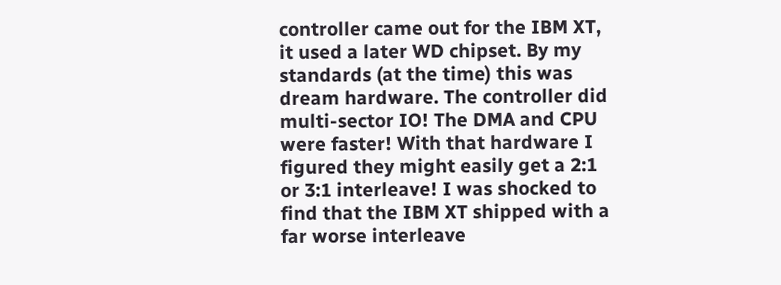controller came out for the IBM XT, it used a later WD chipset. By my standards (at the time) this was dream hardware. The controller did multi-sector IO! The DMA and CPU were faster! With that hardware I figured they might easily get a 2:1 or 3:1 interleave! I was shocked to find that the IBM XT shipped with a far worse interleave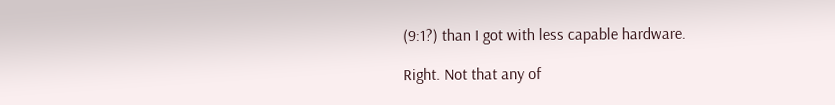(9:1?) than I got with less capable hardware.

Right. Not that any of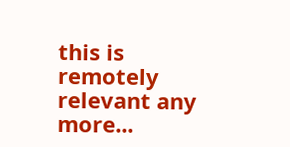this is remotely relevant any more...